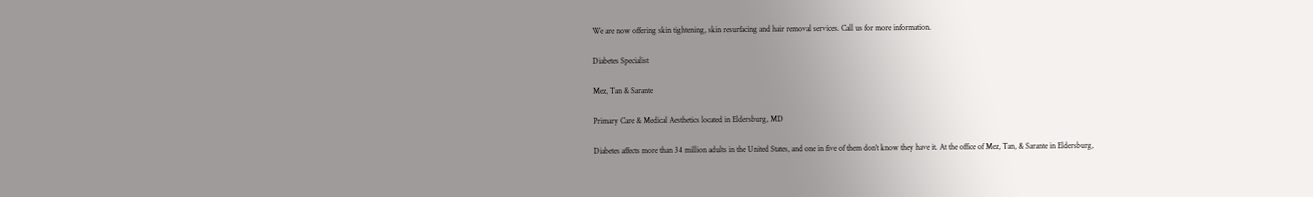We are now offering skin tightening, skin resurfacing and hair removal services. Call us for more information.

Diabetes Specialist

Mez, Tan & Sarante

Primary Care & Medical Aesthetics located in Eldersburg, MD

Diabetes affects more than 34 million adults in the United States, and one in five of them don’t know they have it. At the office of Mez, Tan, & Sarante in Eldersburg,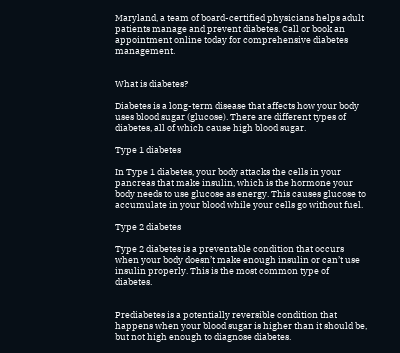Maryland, a team of board-certified physicians helps adult patients manage and prevent diabetes. Call or book an appointment online today for comprehensive diabetes management.


What is diabetes?

Diabetes is a long-term disease that affects how your body uses blood sugar (glucose). There are different types of diabetes, all of which cause high blood sugar.

Type 1 diabetes

In Type 1 diabetes, your body attacks the cells in your pancreas that make insulin, which is the hormone your body needs to use glucose as energy. This causes glucose to accumulate in your blood while your cells go without fuel.

Type 2 diabetes

Type 2 diabetes is a preventable condition that occurs when your body doesn’t make enough insulin or can’t use insulin properly. This is the most common type of diabetes.


Prediabetes is a potentially reversible condition that happens when your blood sugar is higher than it should be, but not high enough to diagnose diabetes.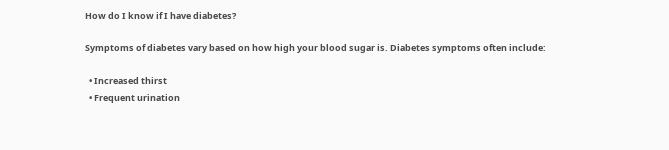How do I know if I have diabetes?

Symptoms of diabetes vary based on how high your blood sugar is. Diabetes symptoms often include:

  • Increased thirst
  • Frequent urination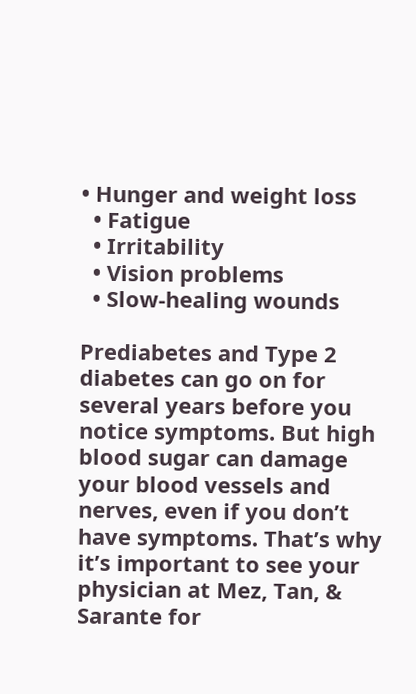• Hunger and weight loss
  • Fatigue
  • Irritability
  • Vision problems
  • Slow-healing wounds

Prediabetes and Type 2 diabetes can go on for several years before you notice symptoms. But high blood sugar can damage your blood vessels and nerves, even if you don’t have symptoms. That’s why it’s important to see your physician at Mez, Tan, & Sarante for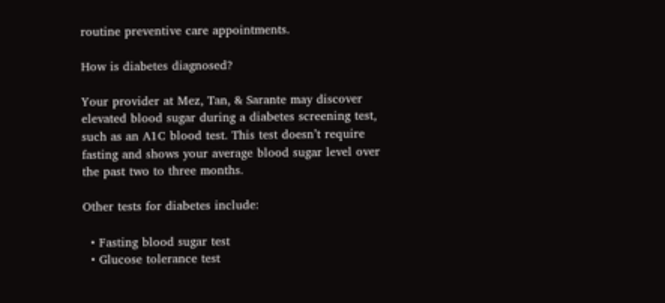routine preventive care appointments.

How is diabetes diagnosed?

Your provider at Mez, Tan, & Sarante may discover elevated blood sugar during a diabetes screening test, such as an A1C blood test. This test doesn’t require fasting and shows your average blood sugar level over the past two to three months.

Other tests for diabetes include:

  • Fasting blood sugar test
  • Glucose tolerance test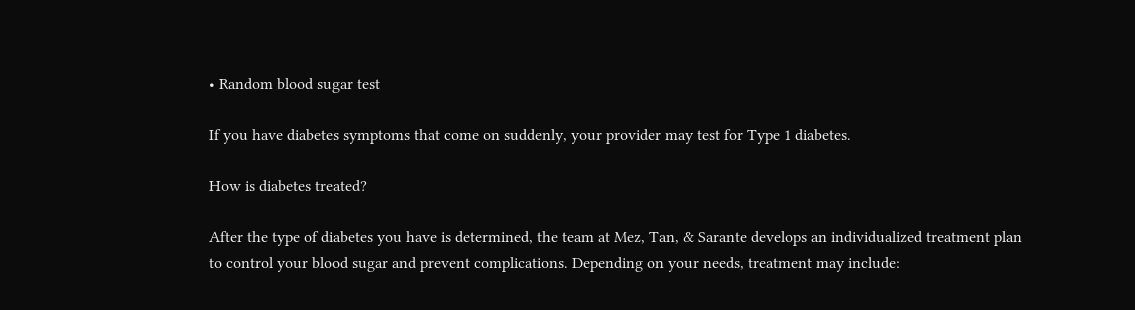• Random blood sugar test

If you have diabetes symptoms that come on suddenly, your provider may test for Type 1 diabetes.

How is diabetes treated?

After the type of diabetes you have is determined, the team at Mez, Tan, & Sarante develops an individualized treatment plan to control your blood sugar and prevent complications. Depending on your needs, treatment may include: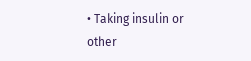• Taking insulin or other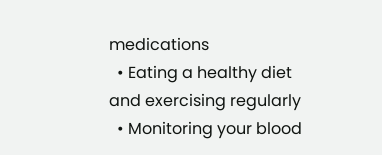medications
  • Eating a healthy diet and exercising regularly
  • Monitoring your blood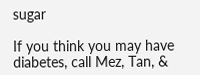sugar

If you think you may have diabetes, call Mez, Tan, &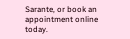Sarante, or book an appointment online today.